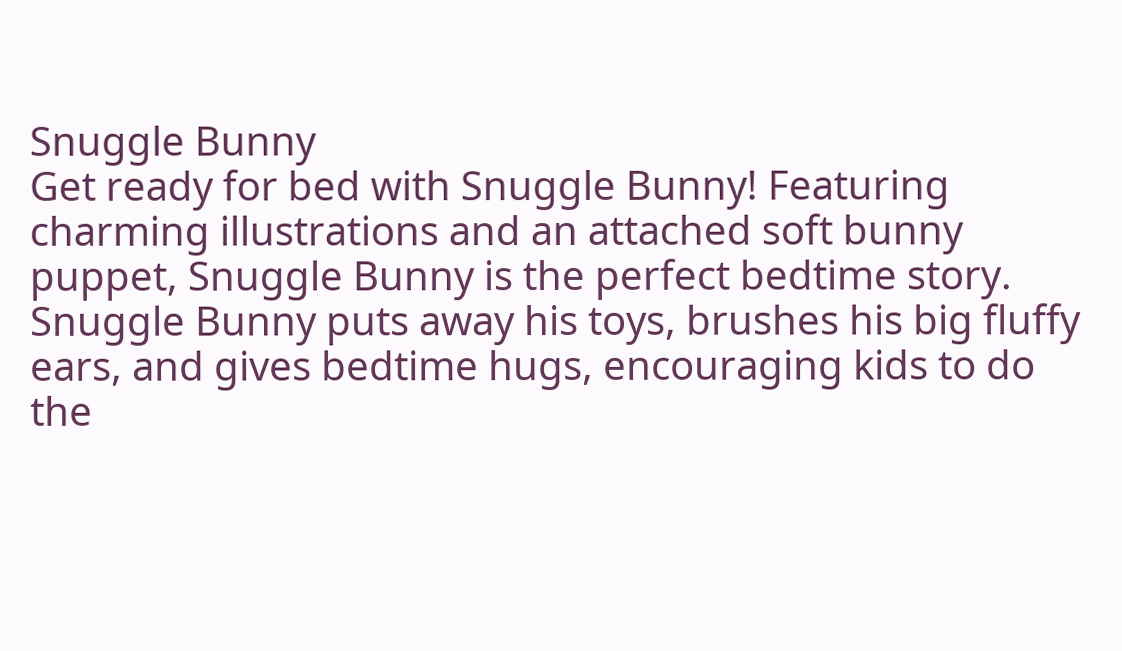Snuggle Bunny
Get ready for bed with Snuggle Bunny! Featuring charming illustrations and an attached soft bunny puppet, Snuggle Bunny is the perfect bedtime story. Snuggle Bunny puts away his toys, brushes his big fluffy ears, and gives bedtime hugs, encouraging kids to do the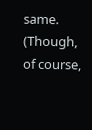same. (Though, of course,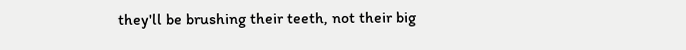they'll be brushing their teeth, not their big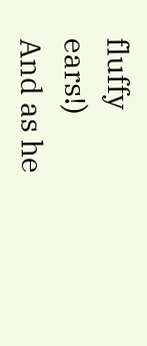fluffy ears!) And as he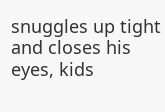snuggles up tight and closes his eyes, kids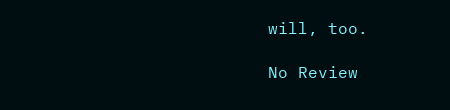will, too.

No Review